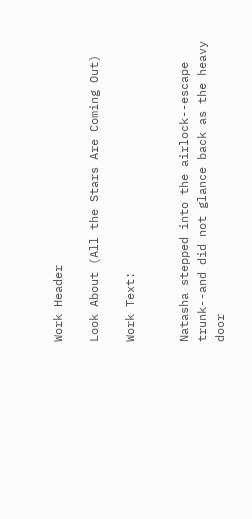Work Header

Look About (All the Stars Are Coming Out)

Work Text:


Natasha stepped into the airlock--escape trunk--and did not glance back as the heavy door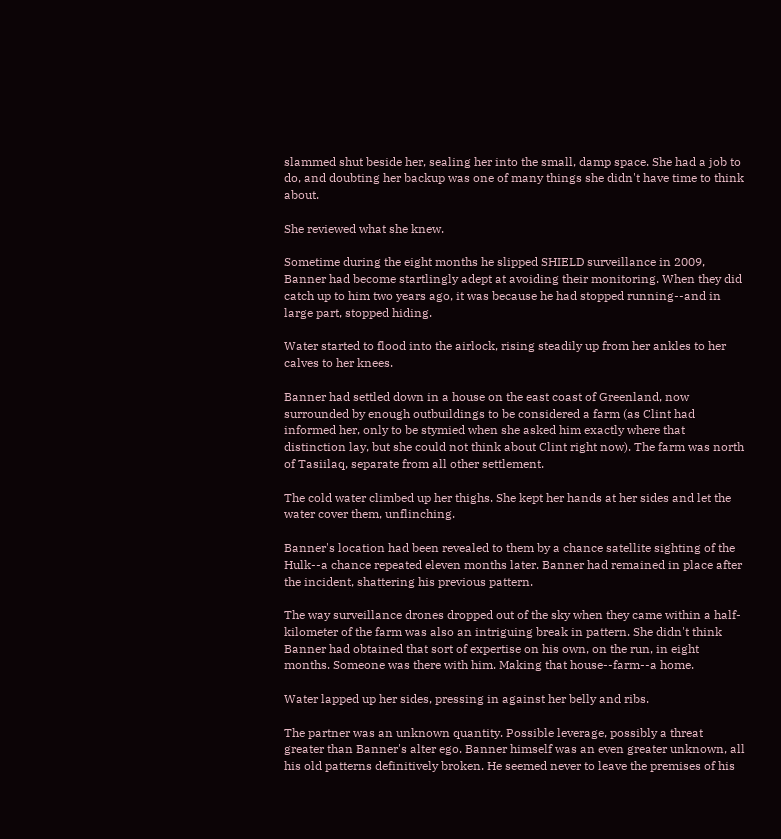slammed shut beside her, sealing her into the small, damp space. She had a job to do, and doubting her backup was one of many things she didn't have time to think about.

She reviewed what she knew.

Sometime during the eight months he slipped SHIELD surveillance in 2009, Banner had become startlingly adept at avoiding their monitoring. When they did catch up to him two years ago, it was because he had stopped running--and in large part, stopped hiding.

Water started to flood into the airlock, rising steadily up from her ankles to her calves to her knees.

Banner had settled down in a house on the east coast of Greenland, now surrounded by enough outbuildings to be considered a farm (as Clint had informed her, only to be stymied when she asked him exactly where that distinction lay, but she could not think about Clint right now). The farm was north of Tasiilaq, separate from all other settlement.

The cold water climbed up her thighs. She kept her hands at her sides and let the water cover them, unflinching.

Banner's location had been revealed to them by a chance satellite sighting of the Hulk--a chance repeated eleven months later. Banner had remained in place after the incident, shattering his previous pattern.

The way surveillance drones dropped out of the sky when they came within a half-kilometer of the farm was also an intriguing break in pattern. She didn't think Banner had obtained that sort of expertise on his own, on the run, in eight months. Someone was there with him. Making that house--farm--a home.

Water lapped up her sides, pressing in against her belly and ribs.

The partner was an unknown quantity. Possible leverage, possibly a threat greater than Banner's alter ego. Banner himself was an even greater unknown, all his old patterns definitively broken. He seemed never to leave the premises of his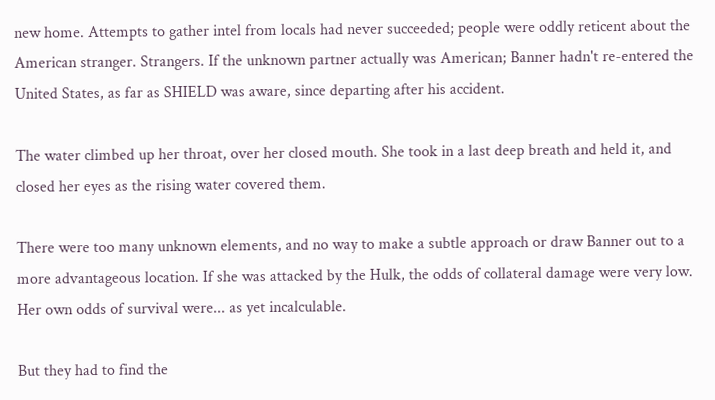new home. Attempts to gather intel from locals had never succeeded; people were oddly reticent about the American stranger. Strangers. If the unknown partner actually was American; Banner hadn't re-entered the United States, as far as SHIELD was aware, since departing after his accident.

The water climbed up her throat, over her closed mouth. She took in a last deep breath and held it, and closed her eyes as the rising water covered them.

There were too many unknown elements, and no way to make a subtle approach or draw Banner out to a more advantageous location. If she was attacked by the Hulk, the odds of collateral damage were very low. Her own odds of survival were... as yet incalculable.

But they had to find the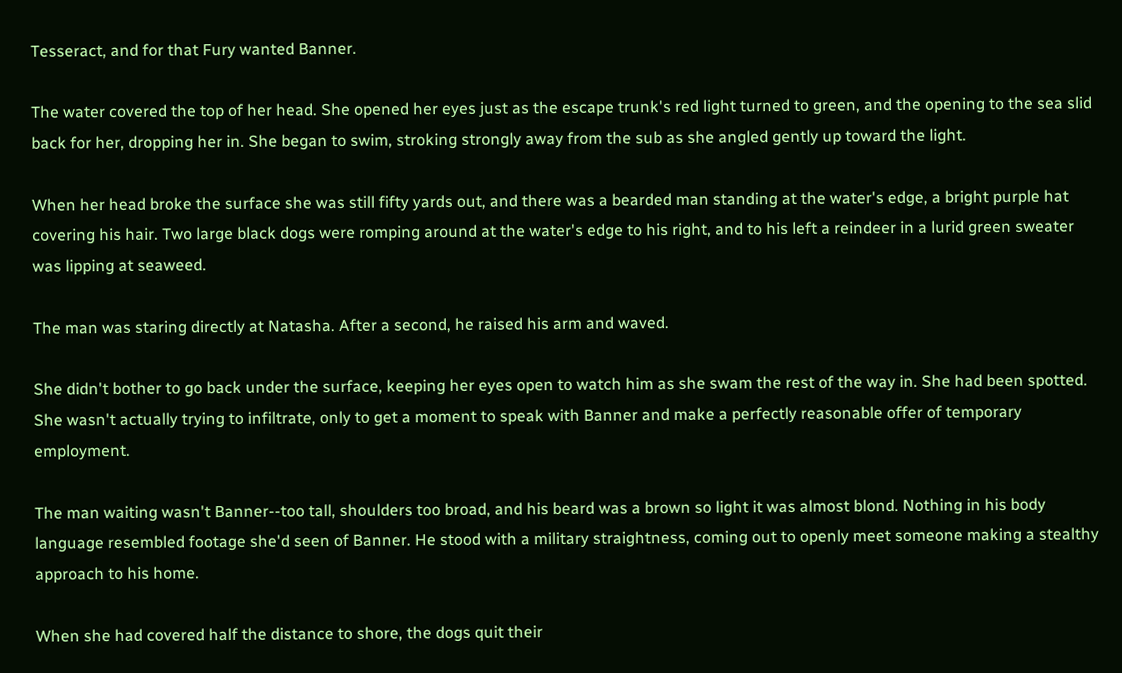Tesseract, and for that Fury wanted Banner.

The water covered the top of her head. She opened her eyes just as the escape trunk's red light turned to green, and the opening to the sea slid back for her, dropping her in. She began to swim, stroking strongly away from the sub as she angled gently up toward the light.

When her head broke the surface she was still fifty yards out, and there was a bearded man standing at the water's edge, a bright purple hat covering his hair. Two large black dogs were romping around at the water's edge to his right, and to his left a reindeer in a lurid green sweater was lipping at seaweed.

The man was staring directly at Natasha. After a second, he raised his arm and waved.

She didn't bother to go back under the surface, keeping her eyes open to watch him as she swam the rest of the way in. She had been spotted. She wasn't actually trying to infiltrate, only to get a moment to speak with Banner and make a perfectly reasonable offer of temporary employment.

The man waiting wasn't Banner--too tall, shoulders too broad, and his beard was a brown so light it was almost blond. Nothing in his body language resembled footage she'd seen of Banner. He stood with a military straightness, coming out to openly meet someone making a stealthy approach to his home.

When she had covered half the distance to shore, the dogs quit their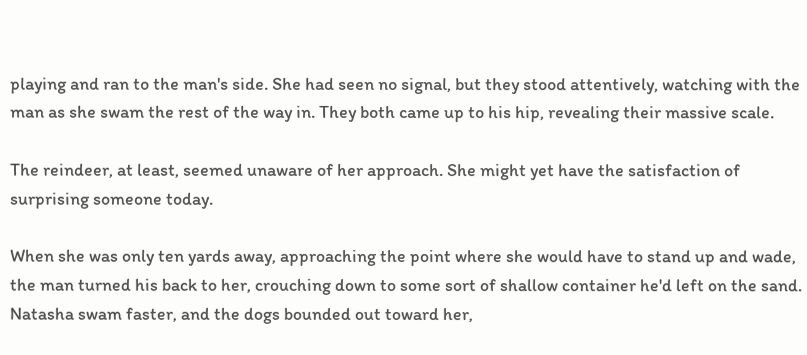playing and ran to the man's side. She had seen no signal, but they stood attentively, watching with the man as she swam the rest of the way in. They both came up to his hip, revealing their massive scale.

The reindeer, at least, seemed unaware of her approach. She might yet have the satisfaction of surprising someone today.

When she was only ten yards away, approaching the point where she would have to stand up and wade, the man turned his back to her, crouching down to some sort of shallow container he'd left on the sand. Natasha swam faster, and the dogs bounded out toward her,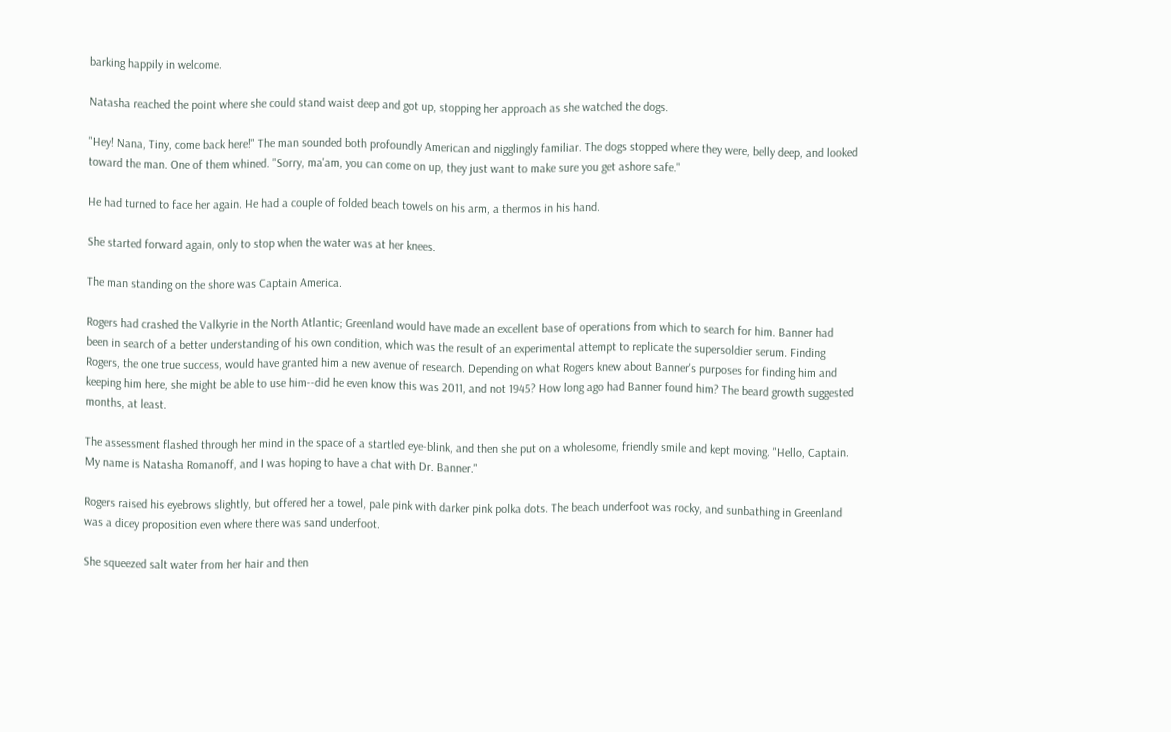barking happily in welcome.

Natasha reached the point where she could stand waist deep and got up, stopping her approach as she watched the dogs.

"Hey! Nana, Tiny, come back here!" The man sounded both profoundly American and nigglingly familiar. The dogs stopped where they were, belly deep, and looked toward the man. One of them whined. "Sorry, ma'am, you can come on up, they just want to make sure you get ashore safe."

He had turned to face her again. He had a couple of folded beach towels on his arm, a thermos in his hand.

She started forward again, only to stop when the water was at her knees.

The man standing on the shore was Captain America.

Rogers had crashed the Valkyrie in the North Atlantic; Greenland would have made an excellent base of operations from which to search for him. Banner had been in search of a better understanding of his own condition, which was the result of an experimental attempt to replicate the supersoldier serum. Finding Rogers, the one true success, would have granted him a new avenue of research. Depending on what Rogers knew about Banner's purposes for finding him and keeping him here, she might be able to use him--did he even know this was 2011, and not 1945? How long ago had Banner found him? The beard growth suggested months, at least.

The assessment flashed through her mind in the space of a startled eye-blink, and then she put on a wholesome, friendly smile and kept moving. "Hello, Captain. My name is Natasha Romanoff, and I was hoping to have a chat with Dr. Banner."

Rogers raised his eyebrows slightly, but offered her a towel, pale pink with darker pink polka dots. The beach underfoot was rocky, and sunbathing in Greenland was a dicey proposition even where there was sand underfoot.

She squeezed salt water from her hair and then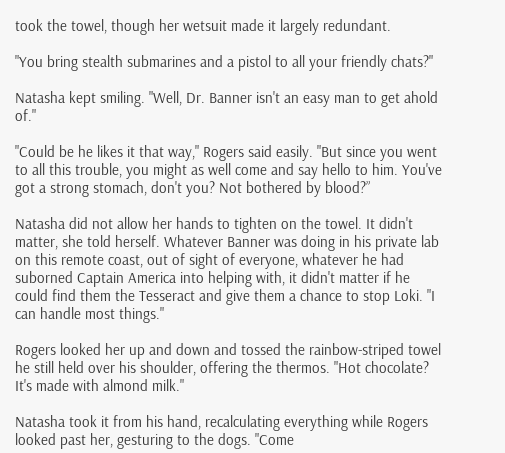took the towel, though her wetsuit made it largely redundant.

"You bring stealth submarines and a pistol to all your friendly chats?"

Natasha kept smiling. "Well, Dr. Banner isn't an easy man to get ahold of."

"Could be he likes it that way," Rogers said easily. "But since you went to all this trouble, you might as well come and say hello to him. You've got a strong stomach, don't you? Not bothered by blood?”

Natasha did not allow her hands to tighten on the towel. It didn't matter, she told herself. Whatever Banner was doing in his private lab on this remote coast, out of sight of everyone, whatever he had suborned Captain America into helping with, it didn't matter if he could find them the Tesseract and give them a chance to stop Loki. "I can handle most things."

Rogers looked her up and down and tossed the rainbow-striped towel he still held over his shoulder, offering the thermos. "Hot chocolate? It's made with almond milk."

Natasha took it from his hand, recalculating everything while Rogers looked past her, gesturing to the dogs. "Come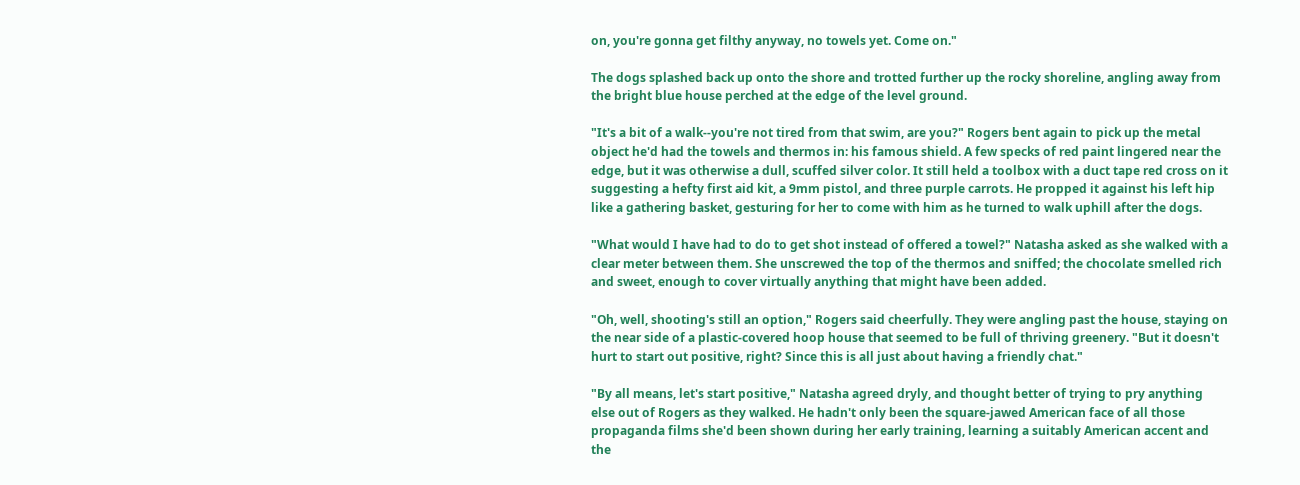on, you're gonna get filthy anyway, no towels yet. Come on."

The dogs splashed back up onto the shore and trotted further up the rocky shoreline, angling away from the bright blue house perched at the edge of the level ground.

"It's a bit of a walk--you're not tired from that swim, are you?" Rogers bent again to pick up the metal object he'd had the towels and thermos in: his famous shield. A few specks of red paint lingered near the edge, but it was otherwise a dull, scuffed silver color. It still held a toolbox with a duct tape red cross on it suggesting a hefty first aid kit, a 9mm pistol, and three purple carrots. He propped it against his left hip like a gathering basket, gesturing for her to come with him as he turned to walk uphill after the dogs.

"What would I have had to do to get shot instead of offered a towel?" Natasha asked as she walked with a clear meter between them. She unscrewed the top of the thermos and sniffed; the chocolate smelled rich and sweet, enough to cover virtually anything that might have been added.

"Oh, well, shooting's still an option," Rogers said cheerfully. They were angling past the house, staying on the near side of a plastic-covered hoop house that seemed to be full of thriving greenery. "But it doesn't hurt to start out positive, right? Since this is all just about having a friendly chat."

"By all means, let's start positive," Natasha agreed dryly, and thought better of trying to pry anything else out of Rogers as they walked. He hadn't only been the square-jawed American face of all those propaganda films she'd been shown during her early training, learning a suitably American accent and the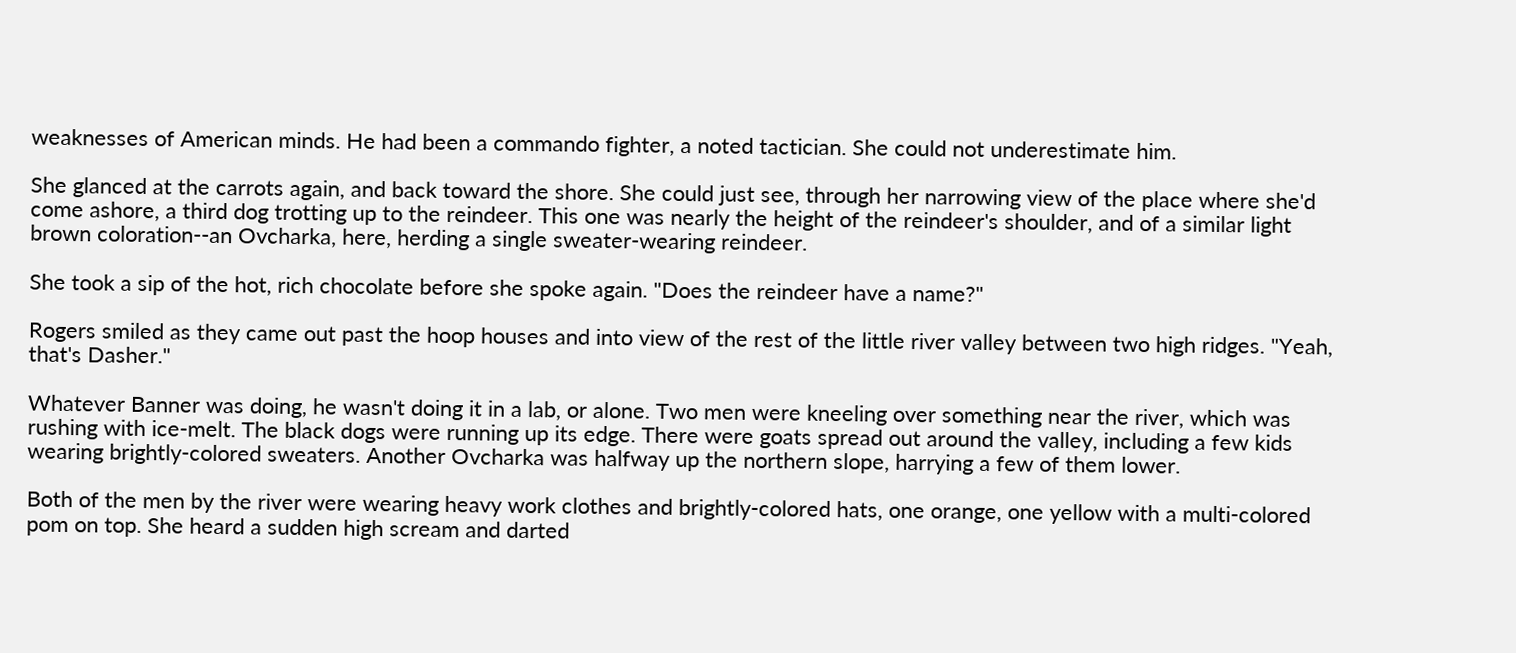weaknesses of American minds. He had been a commando fighter, a noted tactician. She could not underestimate him.

She glanced at the carrots again, and back toward the shore. She could just see, through her narrowing view of the place where she'd come ashore, a third dog trotting up to the reindeer. This one was nearly the height of the reindeer's shoulder, and of a similar light brown coloration--an Ovcharka, here, herding a single sweater-wearing reindeer.

She took a sip of the hot, rich chocolate before she spoke again. "Does the reindeer have a name?"

Rogers smiled as they came out past the hoop houses and into view of the rest of the little river valley between two high ridges. "Yeah, that's Dasher."

Whatever Banner was doing, he wasn't doing it in a lab, or alone. Two men were kneeling over something near the river, which was rushing with ice-melt. The black dogs were running up its edge. There were goats spread out around the valley, including a few kids wearing brightly-colored sweaters. Another Ovcharka was halfway up the northern slope, harrying a few of them lower.

Both of the men by the river were wearing heavy work clothes and brightly-colored hats, one orange, one yellow with a multi-colored pom on top. She heard a sudden high scream and darted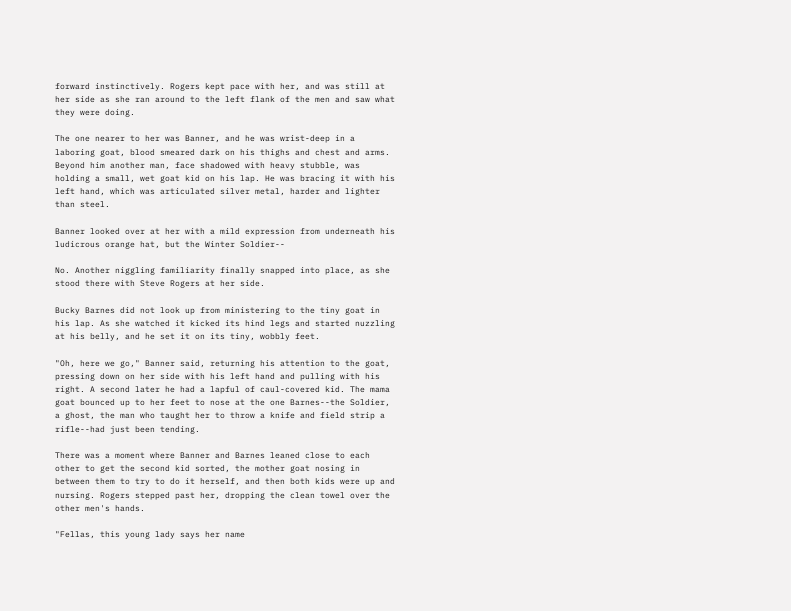forward instinctively. Rogers kept pace with her, and was still at her side as she ran around to the left flank of the men and saw what they were doing.

The one nearer to her was Banner, and he was wrist-deep in a laboring goat, blood smeared dark on his thighs and chest and arms. Beyond him another man, face shadowed with heavy stubble, was holding a small, wet goat kid on his lap. He was bracing it with his left hand, which was articulated silver metal, harder and lighter than steel.

Banner looked over at her with a mild expression from underneath his ludicrous orange hat, but the Winter Soldier--

No. Another niggling familiarity finally snapped into place, as she stood there with Steve Rogers at her side.

Bucky Barnes did not look up from ministering to the tiny goat in his lap. As she watched it kicked its hind legs and started nuzzling at his belly, and he set it on its tiny, wobbly feet.

"Oh, here we go," Banner said, returning his attention to the goat, pressing down on her side with his left hand and pulling with his right. A second later he had a lapful of caul-covered kid. The mama goat bounced up to her feet to nose at the one Barnes--the Soldier, a ghost, the man who taught her to throw a knife and field strip a rifle--had just been tending.

There was a moment where Banner and Barnes leaned close to each other to get the second kid sorted, the mother goat nosing in between them to try to do it herself, and then both kids were up and nursing. Rogers stepped past her, dropping the clean towel over the other men's hands.

"Fellas, this young lady says her name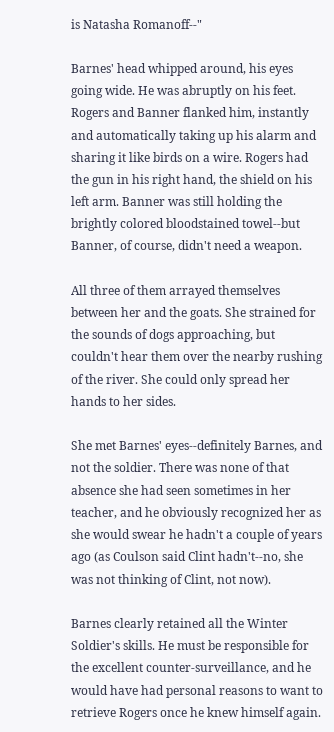is Natasha Romanoff--"

Barnes' head whipped around, his eyes going wide. He was abruptly on his feet. Rogers and Banner flanked him, instantly and automatically taking up his alarm and sharing it like birds on a wire. Rogers had the gun in his right hand, the shield on his left arm. Banner was still holding the brightly colored bloodstained towel--but Banner, of course, didn't need a weapon.

All three of them arrayed themselves between her and the goats. She strained for the sounds of dogs approaching, but couldn't hear them over the nearby rushing of the river. She could only spread her hands to her sides.

She met Barnes' eyes--definitely Barnes, and not the soldier. There was none of that absence she had seen sometimes in her teacher, and he obviously recognized her as she would swear he hadn't a couple of years ago (as Coulson said Clint hadn't--no, she was not thinking of Clint, not now).

Barnes clearly retained all the Winter Soldier's skills. He must be responsible for the excellent counter-surveillance, and he would have had personal reasons to want to retrieve Rogers once he knew himself again.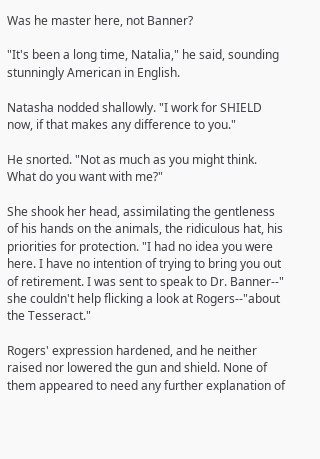Was he master here, not Banner?

"It's been a long time, Natalia," he said, sounding stunningly American in English.

Natasha nodded shallowly. "I work for SHIELD now, if that makes any difference to you."

He snorted. "Not as much as you might think. What do you want with me?"

She shook her head, assimilating the gentleness of his hands on the animals, the ridiculous hat, his priorities for protection. "I had no idea you were here. I have no intention of trying to bring you out of retirement. I was sent to speak to Dr. Banner--" she couldn't help flicking a look at Rogers--"about the Tesseract."

Rogers' expression hardened, and he neither raised nor lowered the gun and shield. None of them appeared to need any further explanation of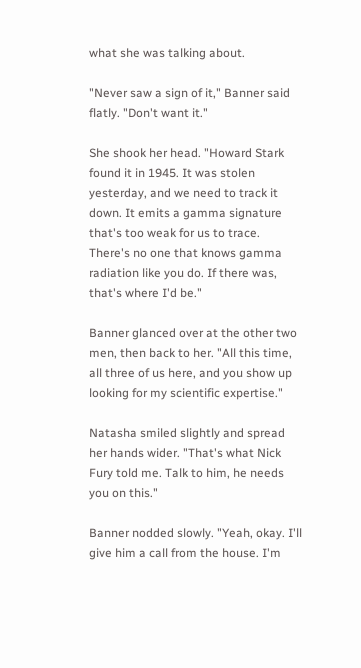what she was talking about.

"Never saw a sign of it," Banner said flatly. "Don't want it."

She shook her head. "Howard Stark found it in 1945. It was stolen yesterday, and we need to track it down. It emits a gamma signature that's too weak for us to trace. There's no one that knows gamma radiation like you do. If there was, that's where I'd be."

Banner glanced over at the other two men, then back to her. "All this time, all three of us here, and you show up looking for my scientific expertise."

Natasha smiled slightly and spread her hands wider. "That's what Nick Fury told me. Talk to him, he needs you on this."

Banner nodded slowly. "Yeah, okay. I'll give him a call from the house. I'm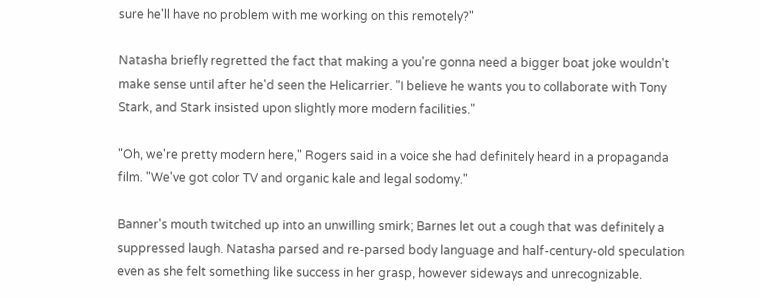sure he'll have no problem with me working on this remotely?"

Natasha briefly regretted the fact that making a you're gonna need a bigger boat joke wouldn't make sense until after he'd seen the Helicarrier. "I believe he wants you to collaborate with Tony Stark, and Stark insisted upon slightly more modern facilities."

"Oh, we're pretty modern here," Rogers said in a voice she had definitely heard in a propaganda film. "We've got color TV and organic kale and legal sodomy."

Banner's mouth twitched up into an unwilling smirk; Barnes let out a cough that was definitely a suppressed laugh. Natasha parsed and re-parsed body language and half-century-old speculation even as she felt something like success in her grasp, however sideways and unrecognizable.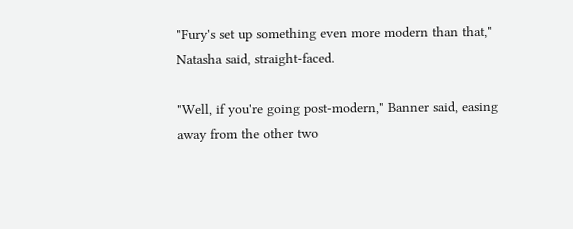"Fury's set up something even more modern than that," Natasha said, straight-faced.

"Well, if you're going post-modern," Banner said, easing away from the other two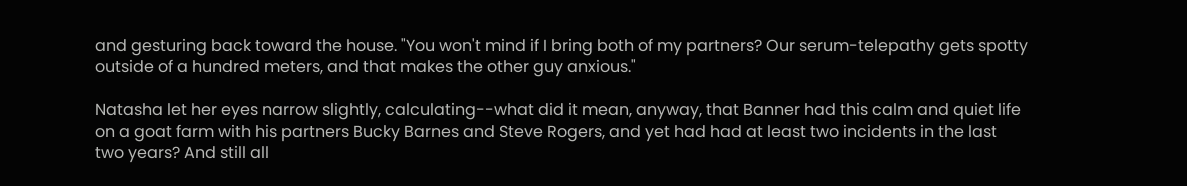and gesturing back toward the house. "You won't mind if I bring both of my partners? Our serum-telepathy gets spotty outside of a hundred meters, and that makes the other guy anxious."

Natasha let her eyes narrow slightly, calculating--what did it mean, anyway, that Banner had this calm and quiet life on a goat farm with his partners Bucky Barnes and Steve Rogers, and yet had had at least two incidents in the last two years? And still all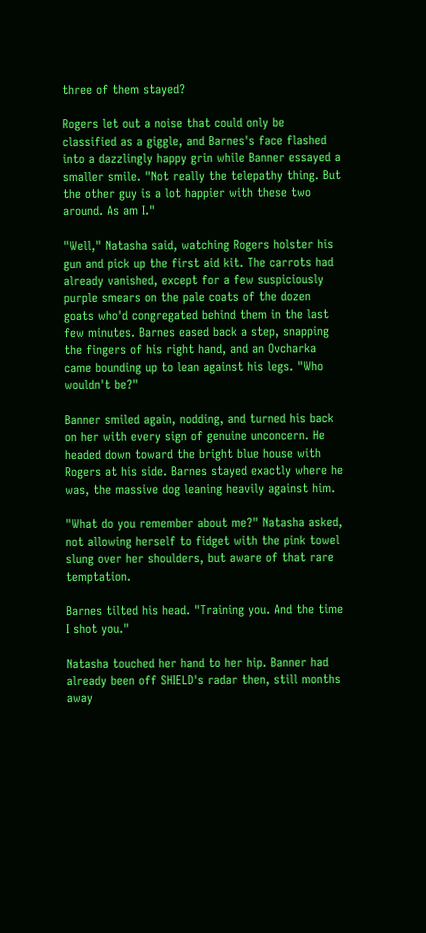three of them stayed?

Rogers let out a noise that could only be classified as a giggle, and Barnes's face flashed into a dazzlingly happy grin while Banner essayed a smaller smile. "Not really the telepathy thing. But the other guy is a lot happier with these two around. As am I."

"Well," Natasha said, watching Rogers holster his gun and pick up the first aid kit. The carrots had already vanished, except for a few suspiciously purple smears on the pale coats of the dozen goats who'd congregated behind them in the last few minutes. Barnes eased back a step, snapping the fingers of his right hand, and an Ovcharka came bounding up to lean against his legs. "Who wouldn't be?"

Banner smiled again, nodding, and turned his back on her with every sign of genuine unconcern. He headed down toward the bright blue house with Rogers at his side. Barnes stayed exactly where he was, the massive dog leaning heavily against him.

"What do you remember about me?" Natasha asked, not allowing herself to fidget with the pink towel slung over her shoulders, but aware of that rare temptation.

Barnes tilted his head. "Training you. And the time I shot you."

Natasha touched her hand to her hip. Banner had already been off SHIELD's radar then, still months away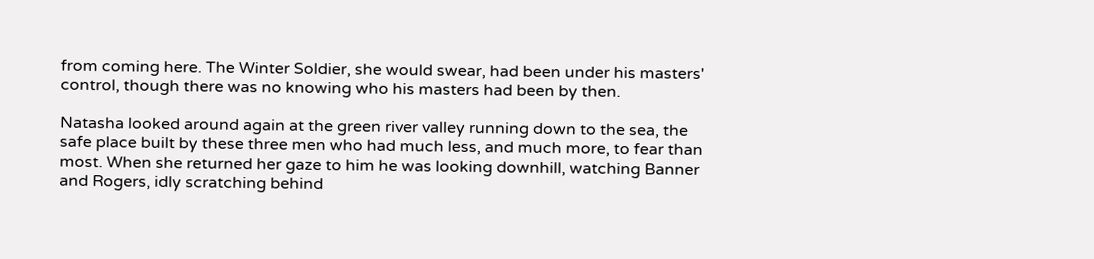from coming here. The Winter Soldier, she would swear, had been under his masters' control, though there was no knowing who his masters had been by then.

Natasha looked around again at the green river valley running down to the sea, the safe place built by these three men who had much less, and much more, to fear than most. When she returned her gaze to him he was looking downhill, watching Banner and Rogers, idly scratching behind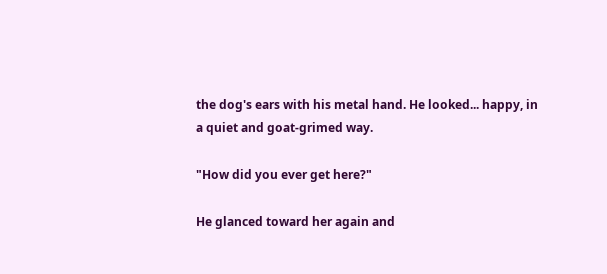the dog's ears with his metal hand. He looked... happy, in a quiet and goat-grimed way.

"How did you ever get here?"

He glanced toward her again and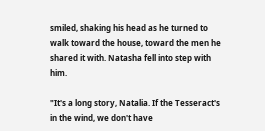smiled, shaking his head as he turned to walk toward the house, toward the men he shared it with. Natasha fell into step with him.

"It's a long story, Natalia. If the Tesseract's in the wind, we don't have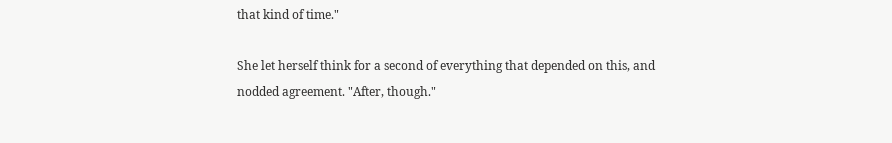that kind of time."

She let herself think for a second of everything that depended on this, and nodded agreement. "After, though."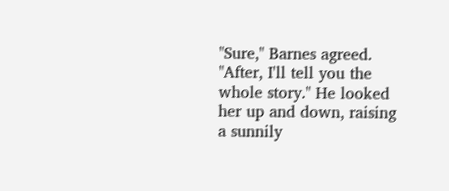"Sure," Barnes agreed. "After, I'll tell you the whole story." He looked her up and down, raising a sunnily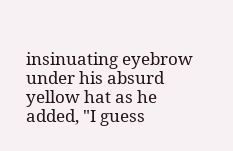insinuating eyebrow under his absurd yellow hat as he added, "I guess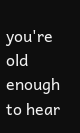you're old enough to hear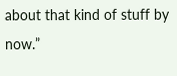about that kind of stuff by now.”